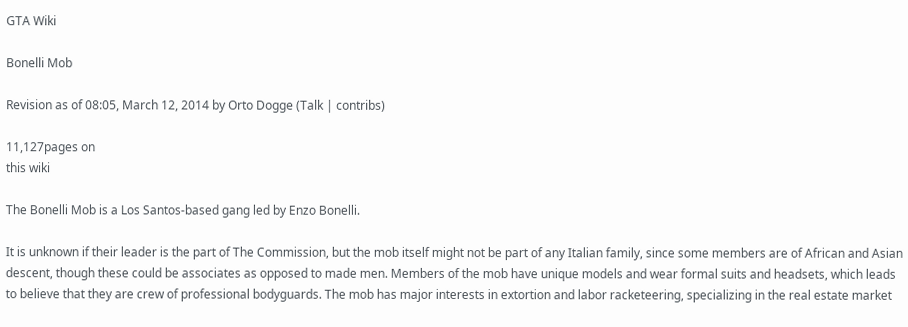GTA Wiki

Bonelli Mob

Revision as of 08:05, March 12, 2014 by Orto Dogge (Talk | contribs)

11,127pages on
this wiki

The Bonelli Mob is a Los Santos-based gang led by Enzo Bonelli.

It is unknown if their leader is the part of The Commission, but the mob itself might not be part of any Italian family, since some members are of African and Asian descent, though these could be associates as opposed to made men. Members of the mob have unique models and wear formal suits and headsets, which leads to believe that they are crew of professional bodyguards. The mob has major interests in extortion and labor racketeering, specializing in the real estate market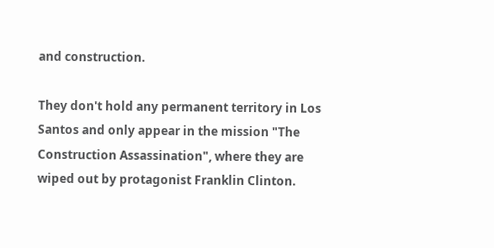and construction.

They don't hold any permanent territory in Los Santos and only appear in the mission "The Construction Assassination", where they are wiped out by protagonist Franklin Clinton.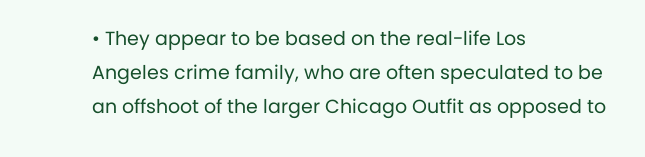• They appear to be based on the real-life Los Angeles crime family, who are often speculated to be an offshoot of the larger Chicago Outfit as opposed to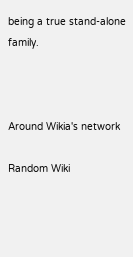being a true stand-alone family.



Around Wikia's network

Random Wiki